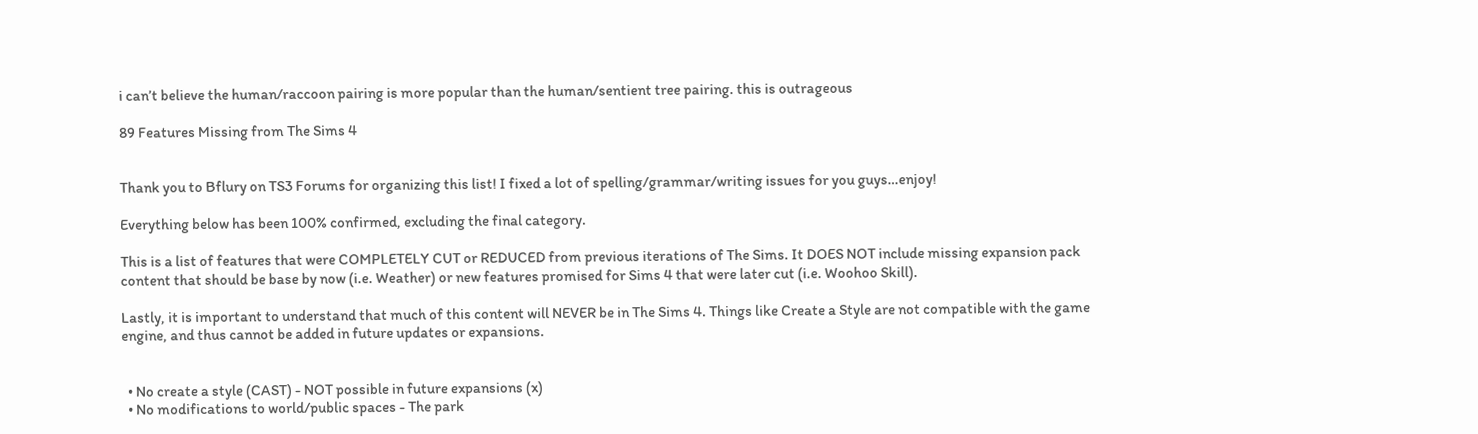i can’t believe the human/raccoon pairing is more popular than the human/sentient tree pairing. this is outrageous

89 Features Missing from The Sims 4


Thank you to Bflury on TS3 Forums for organizing this list! I fixed a lot of spelling/grammar/writing issues for you guys…enjoy!

Everything below has been 100% confirmed, excluding the final category.

This is a list of features that were COMPLETELY CUT or REDUCED from previous iterations of The Sims. It DOES NOT include missing expansion pack content that should be base by now (i.e. Weather) or new features promised for Sims 4 that were later cut (i.e. Woohoo Skill).

Lastly, it is important to understand that much of this content will NEVER be in The Sims 4. Things like Create a Style are not compatible with the game engine, and thus cannot be added in future updates or expansions.


  • No create a style (CAST) - NOT possible in future expansions (x)
  • No modifications to world/public spaces - The park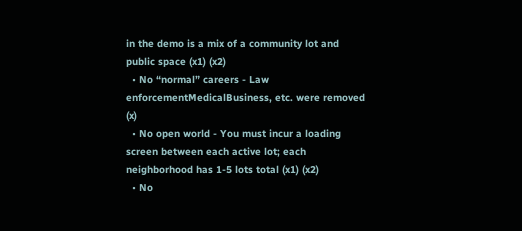in the demo is a mix of a community lot and public space (x1) (x2)
  • No “normal” careers - Law enforcementMedicalBusiness, etc. were removed (x)
  • No open world - You must incur a loading screen between each active lot; each neighborhood has 1-5 lots total (x1) (x2)
  • No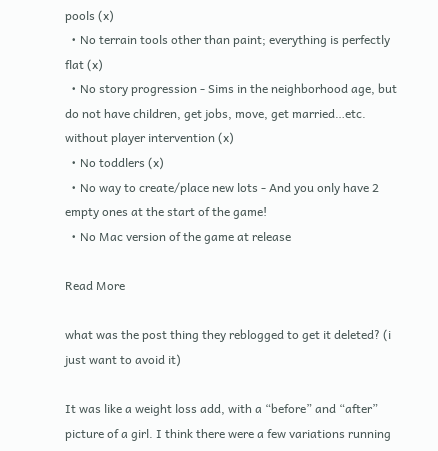pools (x)
  • No terrain tools other than paint; everything is perfectly flat (x)
  • No story progression - Sims in the neighborhood age, but do not have children, get jobs, move, get married…etc. without player intervention (x)
  • No toddlers (x)
  • No way to create/place new lots - And you only have 2 empty ones at the start of the game!
  • No Mac version of the game at release

Read More

what was the post thing they reblogged to get it deleted? (i just want to avoid it)

It was like a weight loss add, with a “before” and “after” picture of a girl. I think there were a few variations running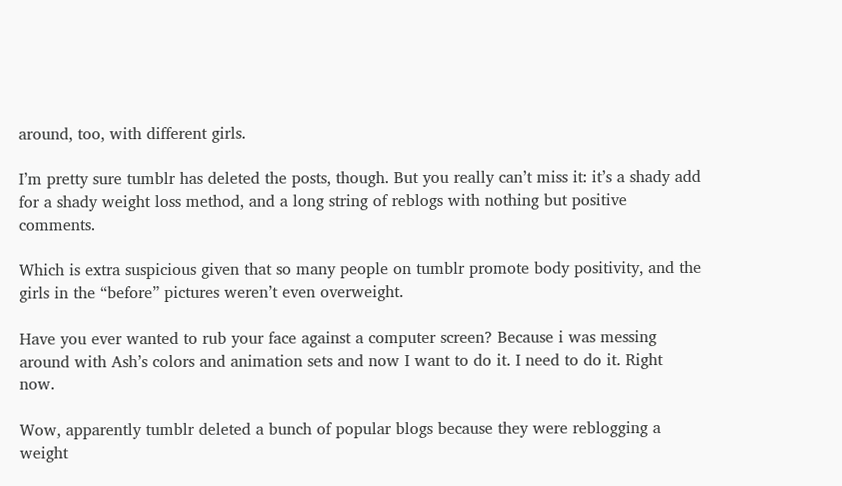around, too, with different girls.

I’m pretty sure tumblr has deleted the posts, though. But you really can’t miss it: it’s a shady add for a shady weight loss method, and a long string of reblogs with nothing but positive comments.

Which is extra suspicious given that so many people on tumblr promote body positivity, and the girls in the “before” pictures weren’t even overweight.

Have you ever wanted to rub your face against a computer screen? Because i was messing around with Ash’s colors and animation sets and now I want to do it. I need to do it. Right now.

Wow, apparently tumblr deleted a bunch of popular blogs because they were reblogging a weight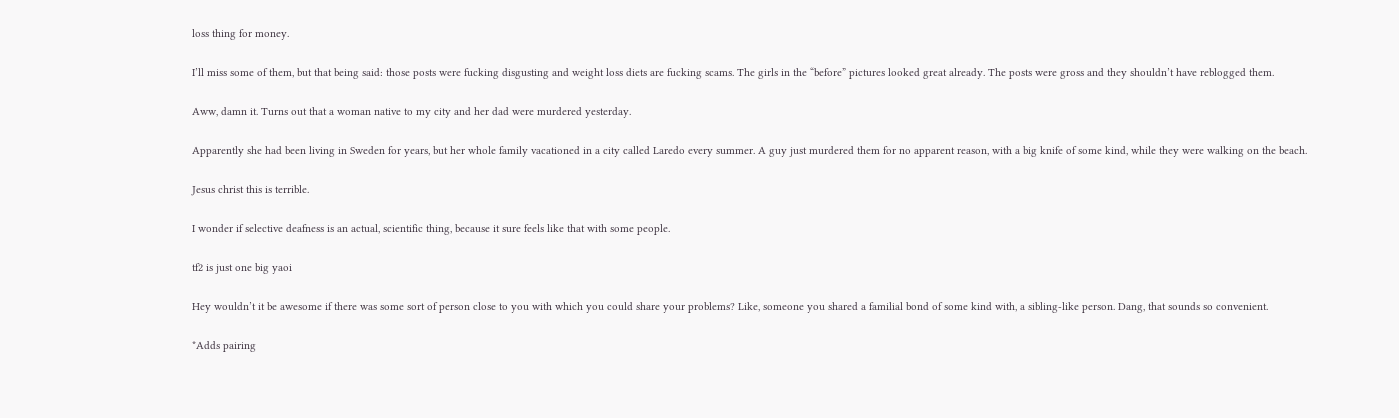loss thing for money.

I’ll miss some of them, but that being said: those posts were fucking disgusting and weight loss diets are fucking scams. The girls in the “before” pictures looked great already. The posts were gross and they shouldn’t have reblogged them.

Aww, damn it. Turns out that a woman native to my city and her dad were murdered yesterday.

Apparently she had been living in Sweden for years, but her whole family vacationed in a city called Laredo every summer. A guy just murdered them for no apparent reason, with a big knife of some kind, while they were walking on the beach.

Jesus christ this is terrible.

I wonder if selective deafness is an actual, scientific thing, because it sure feels like that with some people.

tf2 is just one big yaoi

Hey wouldn’t it be awesome if there was some sort of person close to you with which you could share your problems? Like, someone you shared a familial bond of some kind with, a sibling-like person. Dang, that sounds so convenient.

*Adds pairing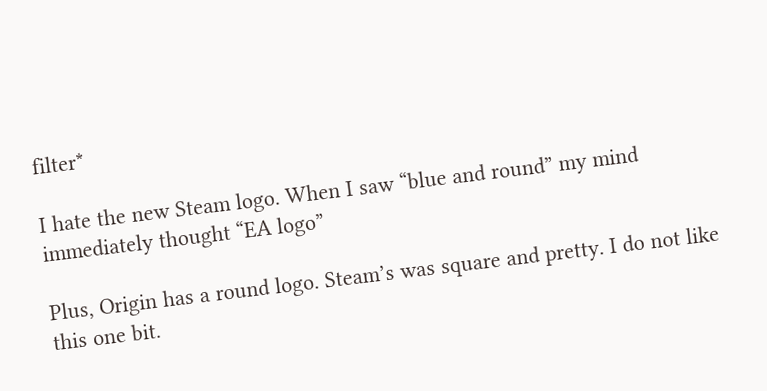filter*

I hate the new Steam logo. When I saw “blue and round” my mind immediately thought “EA logo”

Plus, Origin has a round logo. Steam’s was square and pretty. I do not like this one bit.